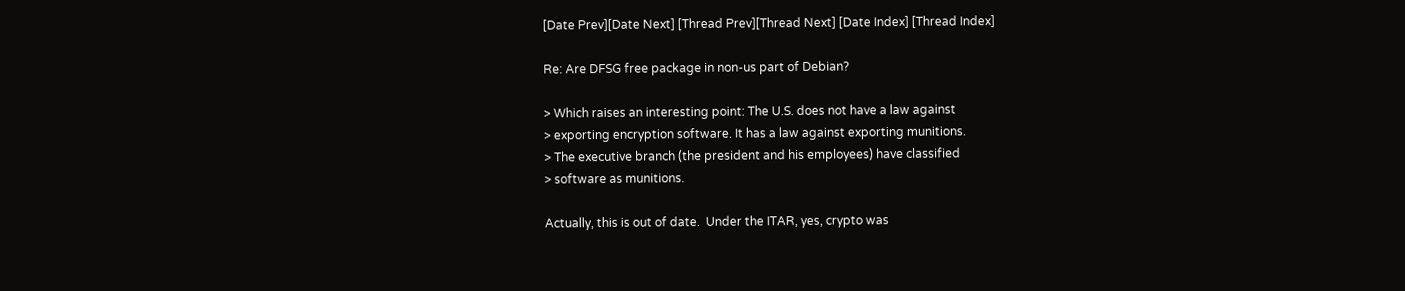[Date Prev][Date Next] [Thread Prev][Thread Next] [Date Index] [Thread Index]

Re: Are DFSG free package in non-us part of Debian?

> Which raises an interesting point: The U.S. does not have a law against
> exporting encryption software. It has a law against exporting munitions.
> The executive branch (the president and his employees) have classified
> software as munitions.

Actually, this is out of date.  Under the ITAR, yes, crypto was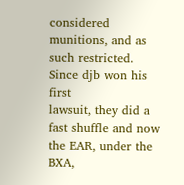considered munitions, and as such restricted.  Since djb won his first
lawsuit, they did a fast shuffle and now the EAR, under the BXA,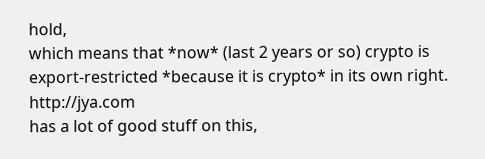hold,
which means that *now* (last 2 years or so) crypto is
export-restricted *because it is crypto* in its own right.  http://jya.com
has a lot of good stuff on this,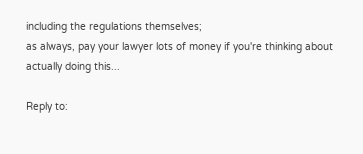including the regulations themselves;
as always, pay your lawyer lots of money if you're thinking about
actually doing this...

Reply to: